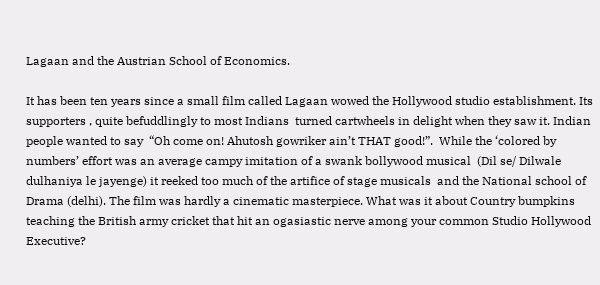Lagaan and the Austrian School of Economics.

It has been ten years since a small film called Lagaan wowed the Hollywood studio establishment. Its supporters , quite befuddlingly to most Indians  turned cartwheels in delight when they saw it. Indian  people wanted to say  “Oh come on! Ahutosh gowriker ain’t THAT good!”.  While the ‘colored by numbers’ effort was an average campy imitation of a swank bollywood musical  (Dil se/ Dilwale dulhaniya le jayenge) it reeked too much of the artifice of stage musicals  and the National school of Drama (delhi). The film was hardly a cinematic masterpiece. What was it about Country bumpkins teaching the British army cricket that hit an ogasiastic nerve among your common Studio Hollywood Executive?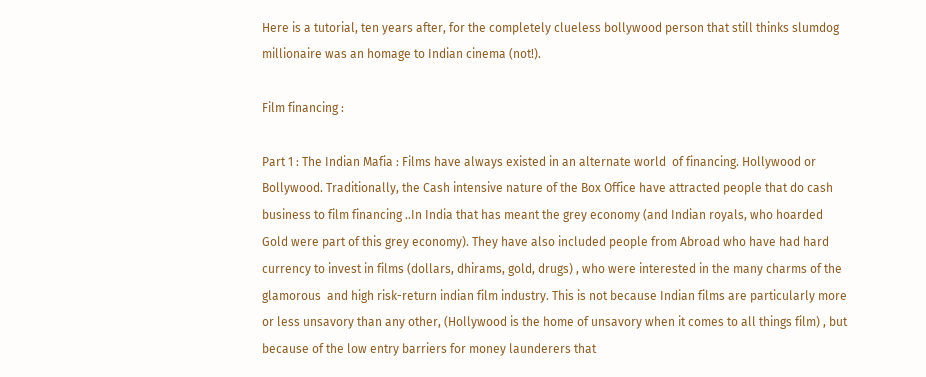Here is a tutorial, ten years after, for the completely clueless bollywood person that still thinks slumdog millionaire was an homage to Indian cinema (not!).

Film financing :

Part 1 : The Indian Mafia : Films have always existed in an alternate world  of financing. Hollywood or Bollywood. Traditionally, the Cash intensive nature of the Box Office have attracted people that do cash  business to film financing ..In India that has meant the grey economy (and Indian royals, who hoarded Gold were part of this grey economy). They have also included people from Abroad who have had hard currency to invest in films (dollars, dhirams, gold, drugs) , who were interested in the many charms of the glamorous  and high risk-return indian film industry. This is not because Indian films are particularly more or less unsavory than any other, (Hollywood is the home of unsavory when it comes to all things film) , but because of the low entry barriers for money launderers that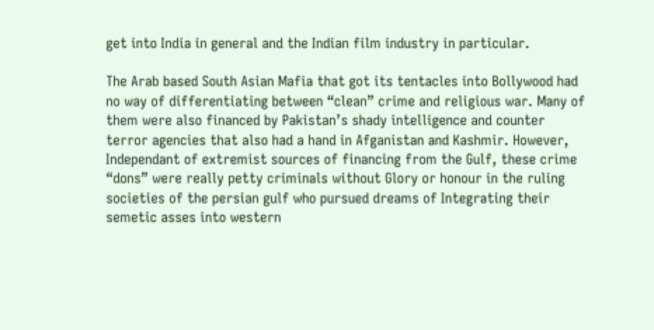get into India in general and the Indian film industry in particular.

The Arab based South Asian Mafia that got its tentacles into Bollywood had no way of differentiating between “clean” crime and religious war. Many of them were also financed by Pakistan’s shady intelligence and counter terror agencies that also had a hand in Afganistan and Kashmir. However, Independant of extremist sources of financing from the Gulf, these crime “dons” were really petty criminals without Glory or honour in the ruling societies of the persian gulf who pursued dreams of Integrating their semetic asses into western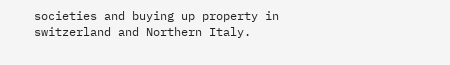societies and buying up property in switzerland and Northern Italy.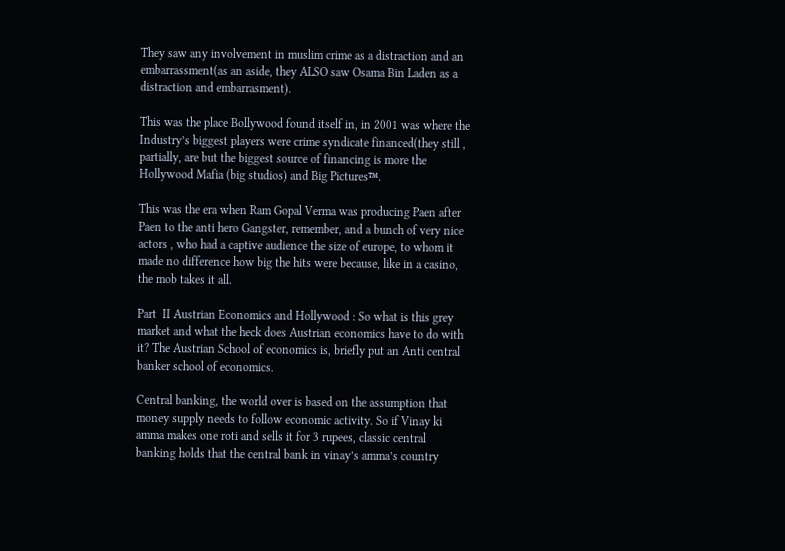They saw any involvement in muslim crime as a distraction and an embarrassment(as an aside, they ALSO saw Osama Bin Laden as a distraction and embarrasment).

This was the place Bollywood found itself in, in 2001 was where the Industry’s biggest players were crime syndicate financed(they still , partially, are but the biggest source of financing is more the Hollywood Mafia (big studios) and Big Pictures™.

This was the era when Ram Gopal Verma was producing Paen after Paen to the anti hero Gangster, remember, and a bunch of very nice actors , who had a captive audience the size of europe, to whom it made no difference how big the hits were because, like in a casino, the mob takes it all.

Part  II Austrian Economics and Hollywood : So what is this grey market and what the heck does Austrian economics have to do with it? The Austrian School of economics is, briefly put an Anti central banker school of economics.

Central banking, the world over is based on the assumption that money supply needs to follow economic activity. So if Vinay ki amma makes one roti and sells it for 3 rupees, classic central banking holds that the central bank in vinay’s amma’s country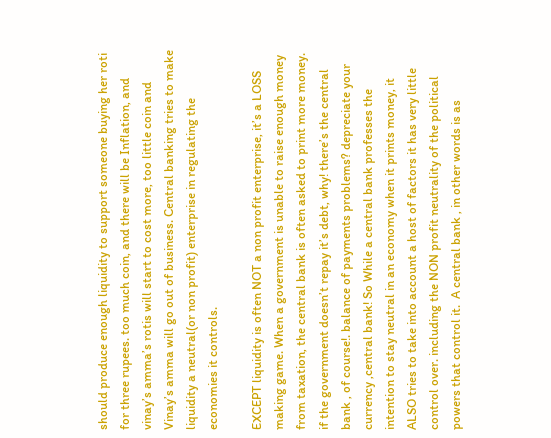should produce enough liquidity to support someone buying her roti for three rupees. too much coin, and there will be Inflation, and vinay’s amma’s rotis will start to cost more, too little coin and Vinay’s amma will go out of business. Central banking tries to make liquidity a neutral(or non profit) enterprise in regulating the economies it controls.

EXCEPT liquidity is often NOT a non profit enterprise, it’s a LOSS making game. When a government is unable to raise enough money from taxation, the central bank is often asked to print more money. if the government doesn’t repay it’s debt, why! there’s the central bank , of course!. balance of payments problems? depreciate your currency ,central bank! So While a central bank professes the intention to stay neutral in an economy when it prints money, it ALSO tries to take into account a host of factors it has very little control over. including the NON profit neutrality of the political powers that control it.  A central bank , in other words is as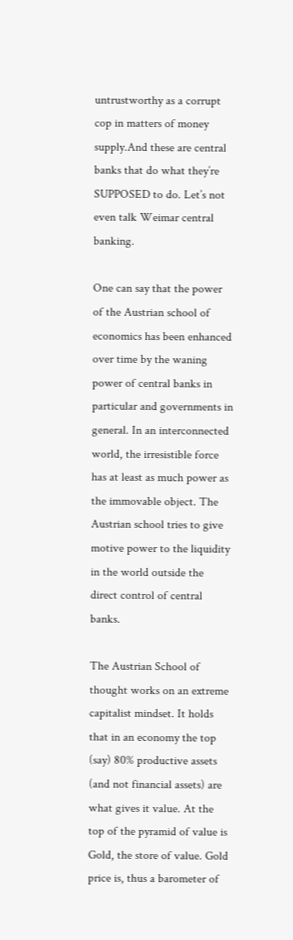untrustworthy as a corrupt cop in matters of money supply.And these are central banks that do what they’re SUPPOSED to do. Let’s not even talk Weimar central banking.

One can say that the power of the Austrian school of economics has been enhanced over time by the waning power of central banks in particular and governments in general. In an interconnected world, the irresistible force has at least as much power as the immovable object. The Austrian school tries to give motive power to the liquidity in the world outside the direct control of central banks.

The Austrian School of thought works on an extreme capitalist mindset. It holds that in an economy the top (say) 80% productive assets (and not financial assets) are what gives it value. At the top of the pyramid of value is Gold, the store of value. Gold price is, thus a barometer of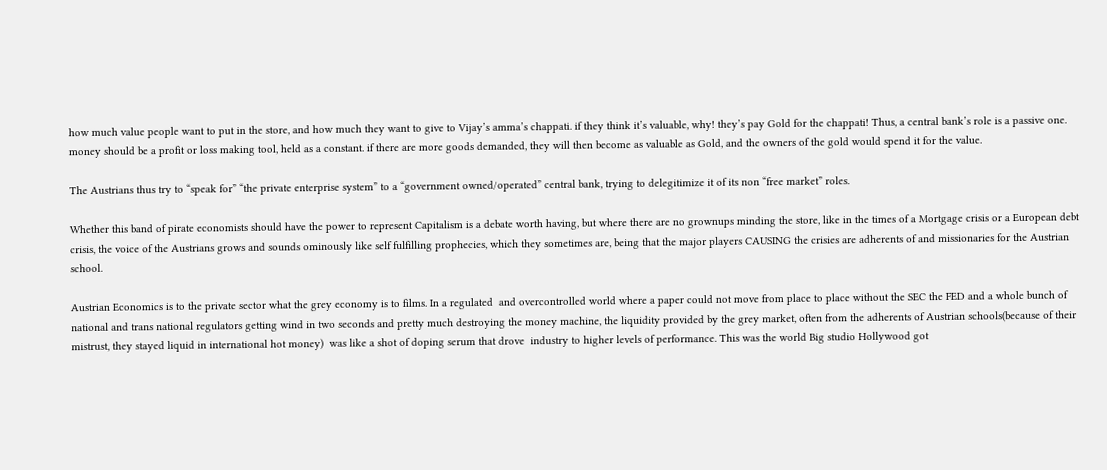how much value people want to put in the store, and how much they want to give to Vijay’s amma’s chappati. if they think it’s valuable, why! they’s pay Gold for the chappati! Thus, a central bank’s role is a passive one. money should be a profit or loss making tool, held as a constant. if there are more goods demanded, they will then become as valuable as Gold, and the owners of the gold would spend it for the value.

The Austrians thus try to “speak for” “the private enterprise system” to a “government owned/operated” central bank, trying to delegitimize it of its non “free market” roles.

Whether this band of pirate economists should have the power to represent Capitalism is a debate worth having, but where there are no grownups minding the store, like in the times of a Mortgage crisis or a European debt crisis, the voice of the Austrians grows and sounds ominously like self fulfilling prophecies, which they sometimes are, being that the major players CAUSING the crisies are adherents of and missionaries for the Austrian school.

Austrian Economics is to the private sector what the grey economy is to films. In a regulated  and overcontrolled world where a paper could not move from place to place without the SEC the FED and a whole bunch of national and trans national regulators getting wind in two seconds and pretty much destroying the money machine, the liquidity provided by the grey market, often from the adherents of Austrian schools(because of their mistrust, they stayed liquid in international hot money)  was like a shot of doping serum that drove  industry to higher levels of performance. This was the world Big studio Hollywood got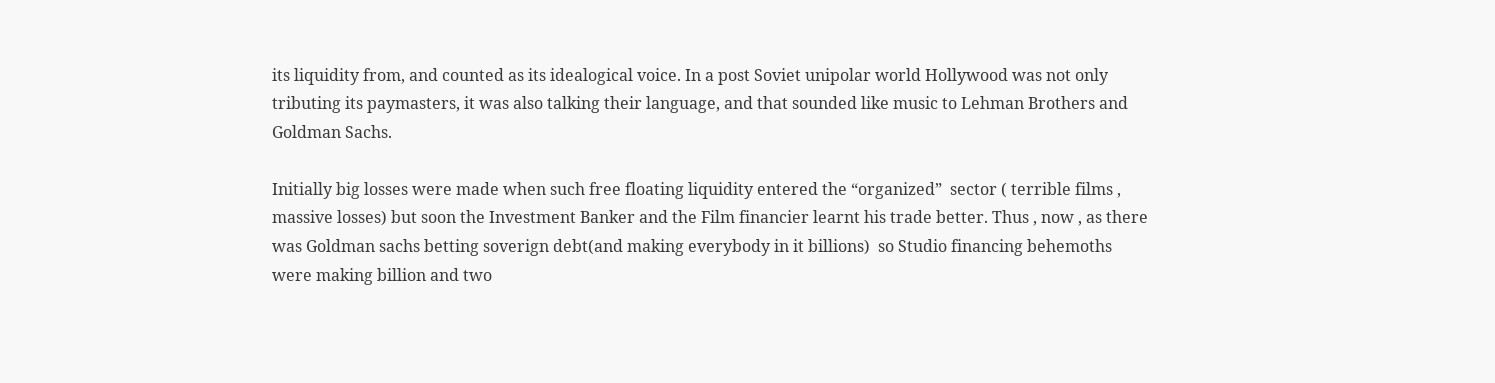its liquidity from, and counted as its idealogical voice. In a post Soviet unipolar world Hollywood was not only tributing its paymasters, it was also talking their language, and that sounded like music to Lehman Brothers and Goldman Sachs.

Initially big losses were made when such free floating liquidity entered the “organized”  sector ( terrible films , massive losses) but soon the Investment Banker and the Film financier learnt his trade better. Thus , now , as there was Goldman sachs betting soverign debt(and making everybody in it billions)  so Studio financing behemoths were making billion and two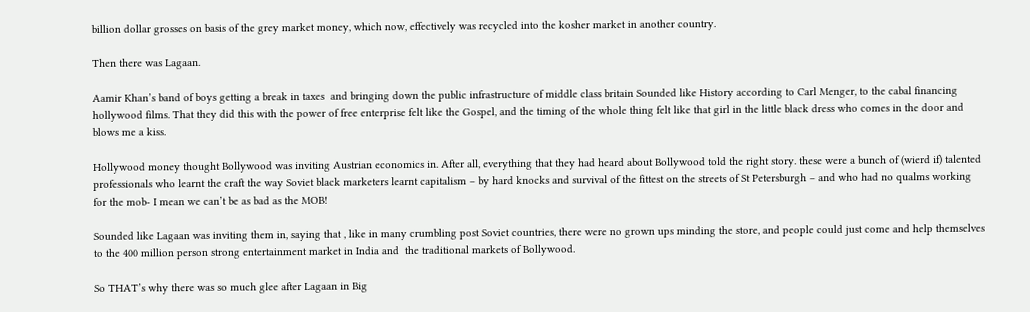billion dollar grosses on basis of the grey market money, which now, effectively was recycled into the kosher market in another country.

Then there was Lagaan.

Aamir Khan’s band of boys getting a break in taxes  and bringing down the public infrastructure of middle class britain Sounded like History according to Carl Menger, to the cabal financing hollywood films. That they did this with the power of free enterprise felt like the Gospel, and the timing of the whole thing felt like that girl in the little black dress who comes in the door and blows me a kiss.

Hollywood money thought Bollywood was inviting Austrian economics in. After all, everything that they had heard about Bollywood told the right story. these were a bunch of (wierd if) talented professionals who learnt the craft the way Soviet black marketers learnt capitalism – by hard knocks and survival of the fittest on the streets of St Petersburgh – and who had no qualms working for the mob- I mean we can’t be as bad as the MOB!

Sounded like Lagaan was inviting them in, saying that , like in many crumbling post Soviet countries, there were no grown ups minding the store, and people could just come and help themselves to the 400 million person strong entertainment market in India and  the traditional markets of Bollywood.

So THAT’s why there was so much glee after Lagaan in Big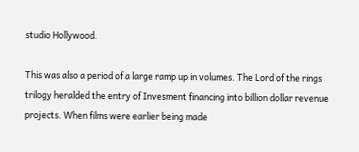studio Hollywood.

This was also a period of a large ramp up in volumes. The Lord of the rings trilogy heralded the entry of Invesment financing into billion dollar revenue projects. When films were earlier being made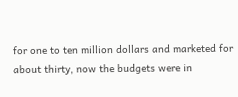for one to ten million dollars and marketed for about thirty, now the budgets were in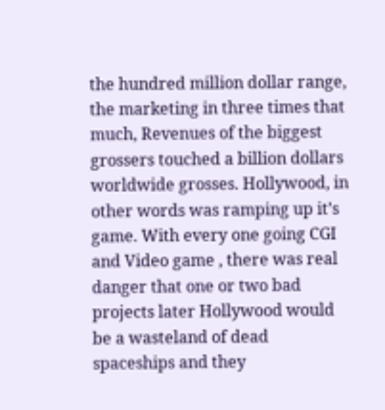the hundred million dollar range, the marketing in three times that much, Revenues of the biggest grossers touched a billion dollars worldwide grosses. Hollywood, in other words was ramping up it’s game. With every one going CGI and Video game , there was real danger that one or two bad projects later Hollywood would be a wasteland of dead spaceships and they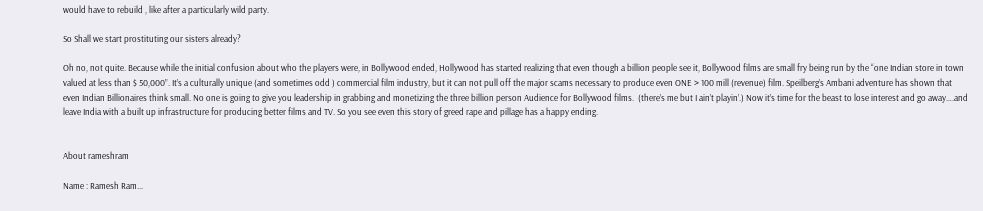would have to rebuild , like after a particularly wild party.

So Shall we start prostituting our sisters already?

Oh no, not quite. Because while the initial confusion about who the players were, in Bollywood ended, Hollywood has started realizing that even though a billion people see it, Bollywood films are small fry being run by the “one Indian store in town valued at less than $ 50,000”. It’s a culturally unique (and sometimes odd ) commercial film industry, but it can not pull off the major scams necessary to produce even ONE > 100 mill (revenue) film. Speilberg’s Ambani adventure has shown that even Indian Billionaires think small. No one is going to give you leadership in grabbing and monetizing the three billion person Audience for Bollywood films.  (there’s me but I ain’t playin’.) Now it’s time for the beast to lose interest and go away….and leave India with a built up infrastructure for producing better films and TV. So you see even this story of greed rape and pillage has a happy ending.


About rameshram

Name : Ramesh Ram...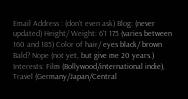Email Address : (don't even ask) Blog: (never updated) Height/ Weight: 6'1 175 (varies between 160 and 185) Color of hair/ eyes black/ brown Bald? Nope (not yet, but give me 20 years.) Interests: Film (Bollywood/international indie), Travel (Germany/Japan/Central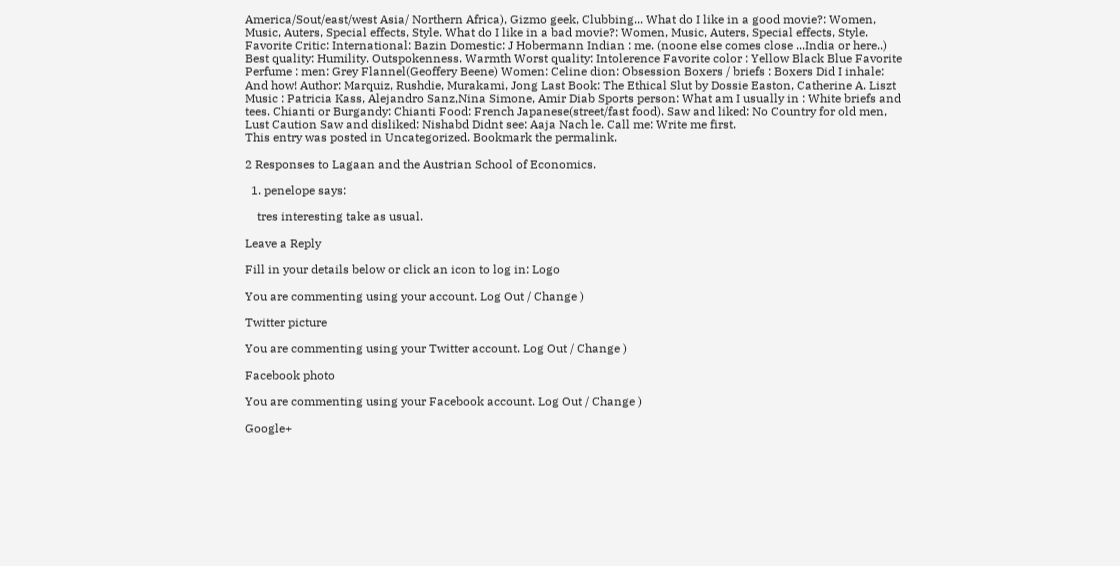America/Sout/east/west Asia/ Northern Africa), Gizmo geek, Clubbing... What do I like in a good movie?: Women, Music, Auters, Special effects, Style. What do I like in a bad movie?: Women, Music, Auters, Special effects, Style. Favorite Critic: International: Bazin Domestic: J Hobermann Indian : me. (noone else comes close ...India or here..) Best quality: Humility. Outspokenness. Warmth Worst quality: Intolerence Favorite color : Yellow Black Blue Favorite Perfume : men: Grey Flannel(Geoffery Beene) Women: Celine dion: Obsession Boxers / briefs : Boxers Did I inhale: And how! Author: Marquiz, Rushdie, Murakami, Jong Last Book: The Ethical Slut by Dossie Easton, Catherine A. Liszt Music : Patricia Kass, Alejandro Sanz,Nina Simone, Amir Diab Sports person: What am I usually in : White briefs and tees. Chianti or Burgandy: Chianti Food: French Japanese(street/fast food). Saw and liked: No Country for old men, Lust Caution Saw and disliked: Nishabd Didnt see: Aaja Nach le. Call me: Write me first.
This entry was posted in Uncategorized. Bookmark the permalink.

2 Responses to Lagaan and the Austrian School of Economics.

  1. penelope says:

    tres interesting take as usual.

Leave a Reply

Fill in your details below or click an icon to log in: Logo

You are commenting using your account. Log Out / Change )

Twitter picture

You are commenting using your Twitter account. Log Out / Change )

Facebook photo

You are commenting using your Facebook account. Log Out / Change )

Google+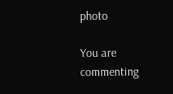photo

You are commenting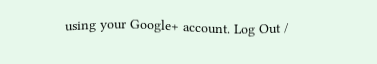using your Google+ account. Log Out /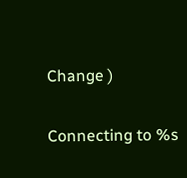Change )

Connecting to %s